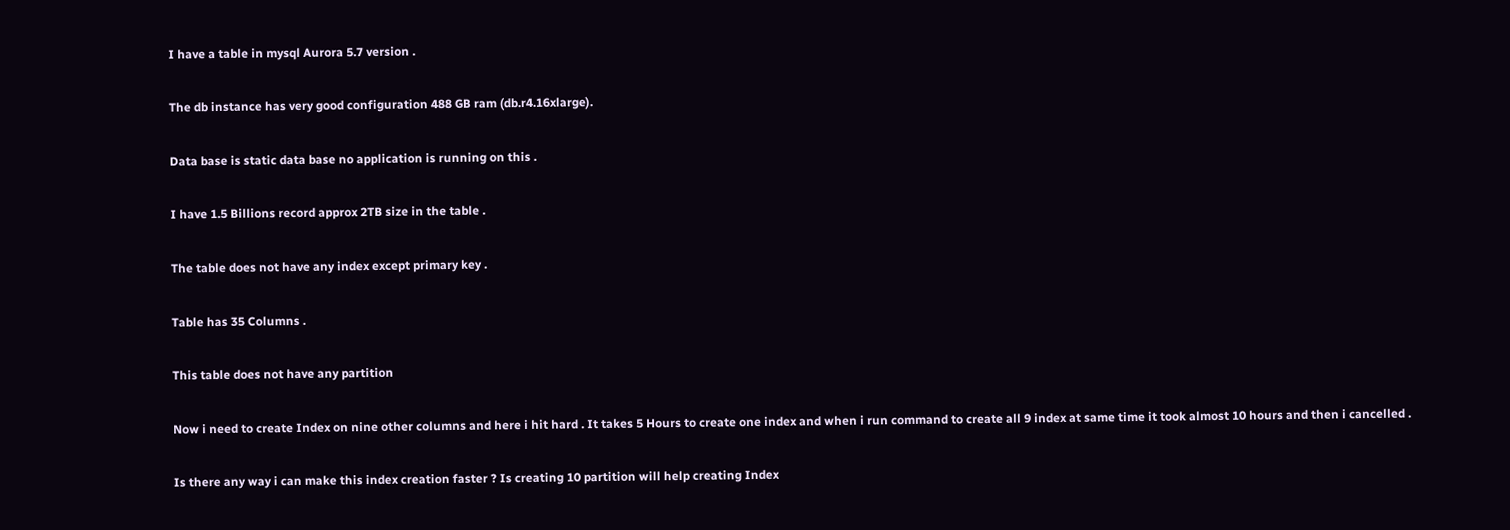I have a table in mysql Aurora 5.7 version .

The db instance has very good configuration 488 GB ram (db.r4.16xlarge).

Data base is static data base no application is running on this .

I have 1.5 Billions record approx 2TB size in the table .

The table does not have any index except primary key .

Table has 35 Columns .

This table does not have any partition

Now i need to create Index on nine other columns and here i hit hard . It takes 5 Hours to create one index and when i run command to create all 9 index at same time it took almost 10 hours and then i cancelled .

Is there any way i can make this index creation faster ? Is creating 10 partition will help creating Index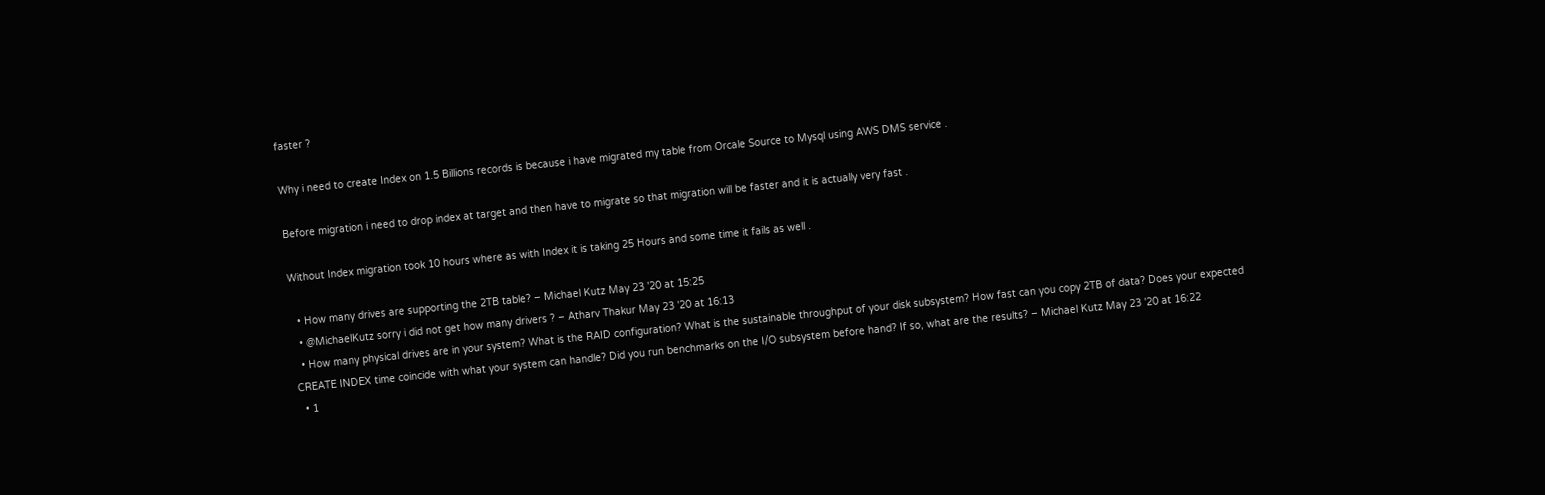faster ?

Why i need to create Index on 1.5 Billions records is because i have migrated my table from Orcale Source to Mysql using AWS DMS service .

Before migration i need to drop index at target and then have to migrate so that migration will be faster and it is actually very fast .

Without Index migration took 10 hours where as with Index it is taking 25 Hours and some time it fails as well .

  • How many drives are supporting the 2TB table? – Michael Kutz May 23 '20 at 15:25
  • @MichaelKutz sorry i did not get how many drivers ? – Atharv Thakur May 23 '20 at 16:13
  • How many physical drives are in your system? What is the RAID configuration? What is the sustainable throughput of your disk subsystem? How fast can you copy 2TB of data? Does your expected CREATE INDEX time coincide with what your system can handle? Did you run benchmarks on the I/O subsystem before hand? If so, what are the results? – Michael Kutz May 23 '20 at 16:22
  • 1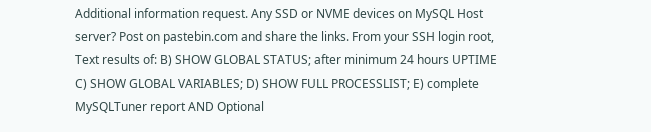Additional information request. Any SSD or NVME devices on MySQL Host server? Post on pastebin.com and share the links. From your SSH login root, Text results of: B) SHOW GLOBAL STATUS; after minimum 24 hours UPTIME C) SHOW GLOBAL VARIABLES; D) SHOW FULL PROCESSLIST; E) complete MySQLTuner report AND Optional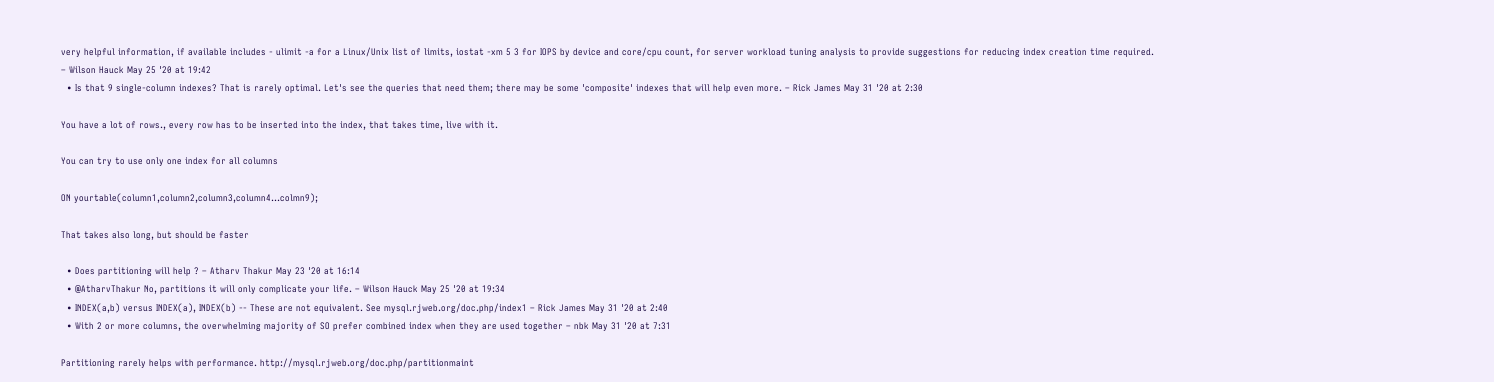very helpful information, if available includes - ulimit -a for a Linux/Unix list of limits, iostat -xm 5 3 for IOPS by device and core/cpu count, for server workload tuning analysis to provide suggestions for reducing index creation time required. – Wilson Hauck May 25 '20 at 19:42
  • Is that 9 single-column indexes? That is rarely optimal. Let's see the queries that need them; there may be some 'composite' indexes that will help even more. – Rick James May 31 '20 at 2:30

You have a lot of rows., every row has to be inserted into the index, that takes time, live with it.

You can try to use only one index for all columns

ON yourtable(column1,column2,column3,column4...colmn9);

That takes also long, but should be faster

  • Does partitioning will help ? – Atharv Thakur May 23 '20 at 16:14
  • @AtharvThakur No, partitions it will only complicate your life. – Wilson Hauck May 25 '20 at 19:34
  • INDEX(a,b) versus INDEX(a), INDEX(b) -- These are not equivalent. See mysql.rjweb.org/doc.php/index1 – Rick James May 31 '20 at 2:40
  • With 2 or more columns, the overwhelming majority of SO prefer combined index when they are used together – nbk May 31 '20 at 7:31

Partitioning rarely helps with performance. http://mysql.rjweb.org/doc.php/partitionmaint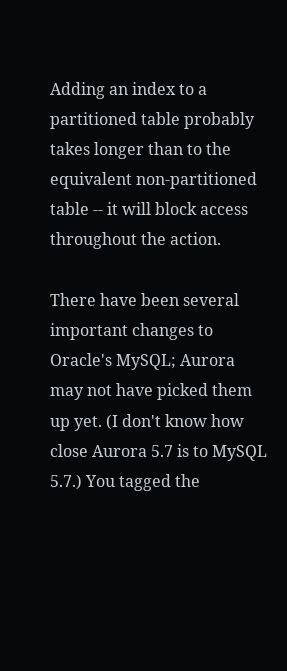Adding an index to a partitioned table probably takes longer than to the equivalent non-partitioned table -- it will block access throughout the action.

There have been several important changes to Oracle's MySQL; Aurora may not have picked them up yet. (I don't know how close Aurora 5.7 is to MySQL 5.7.) You tagged the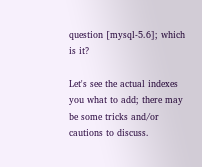question [mysql-5.6]; which is it?

Let's see the actual indexes you what to add; there may be some tricks and/or cautions to discuss.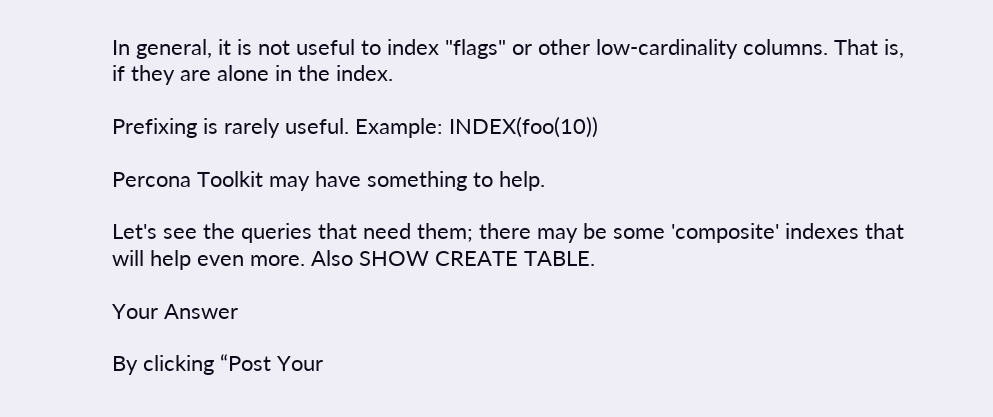In general, it is not useful to index "flags" or other low-cardinality columns. That is, if they are alone in the index.

Prefixing is rarely useful. Example: INDEX(foo(10))

Percona Toolkit may have something to help.

Let's see the queries that need them; there may be some 'composite' indexes that will help even more. Also SHOW CREATE TABLE.

Your Answer

By clicking “Post Your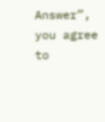Answer”, you agree to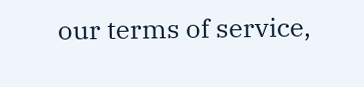our terms of service,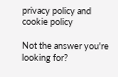privacy policy and cookie policy

Not the answer you're looking for?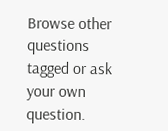Browse other questions tagged or ask your own question.